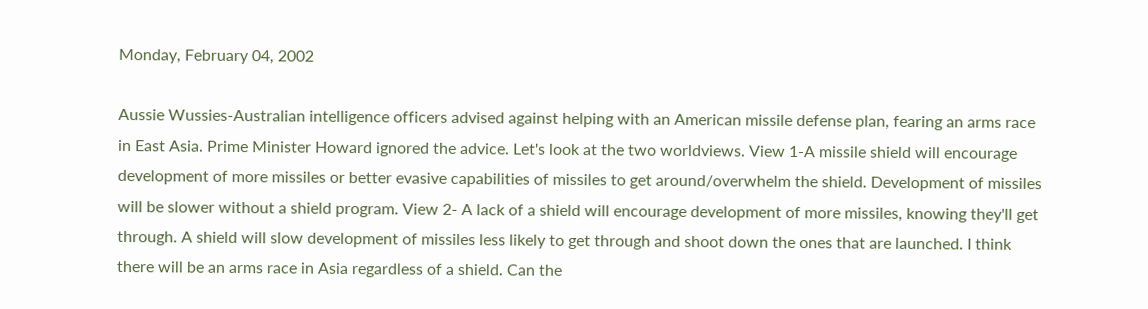Monday, February 04, 2002

Aussie Wussies-Australian intelligence officers advised against helping with an American missile defense plan, fearing an arms race in East Asia. Prime Minister Howard ignored the advice. Let's look at the two worldviews. View 1-A missile shield will encourage development of more missiles or better evasive capabilities of missiles to get around/overwhelm the shield. Development of missiles will be slower without a shield program. View 2- A lack of a shield will encourage development of more missiles, knowing they'll get through. A shield will slow development of missiles less likely to get through and shoot down the ones that are launched. I think there will be an arms race in Asia regardless of a shield. Can the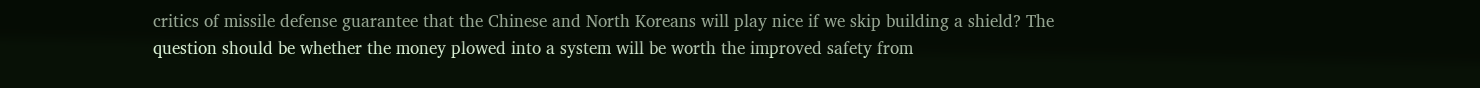critics of missile defense guarantee that the Chinese and North Koreans will play nice if we skip building a shield? The question should be whether the money plowed into a system will be worth the improved safety from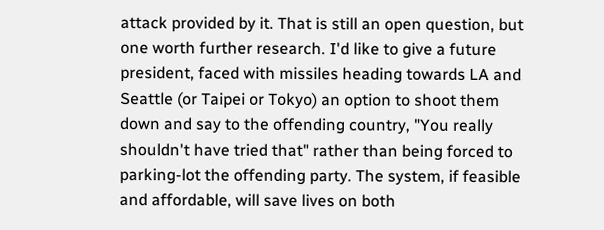attack provided by it. That is still an open question, but one worth further research. I'd like to give a future president, faced with missiles heading towards LA and Seattle (or Taipei or Tokyo) an option to shoot them down and say to the offending country, "You really shouldn't have tried that" rather than being forced to parking-lot the offending party. The system, if feasible and affordable, will save lives on both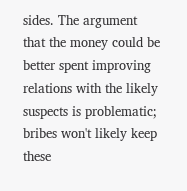sides. The argument that the money could be better spent improving relations with the likely suspects is problematic; bribes won't likely keep these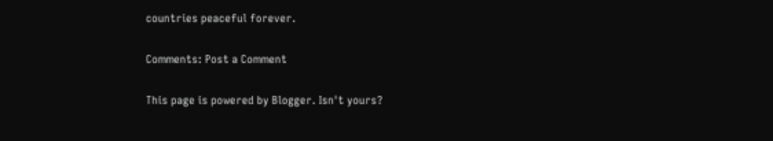countries peaceful forever.

Comments: Post a Comment

This page is powered by Blogger. Isn't yours?